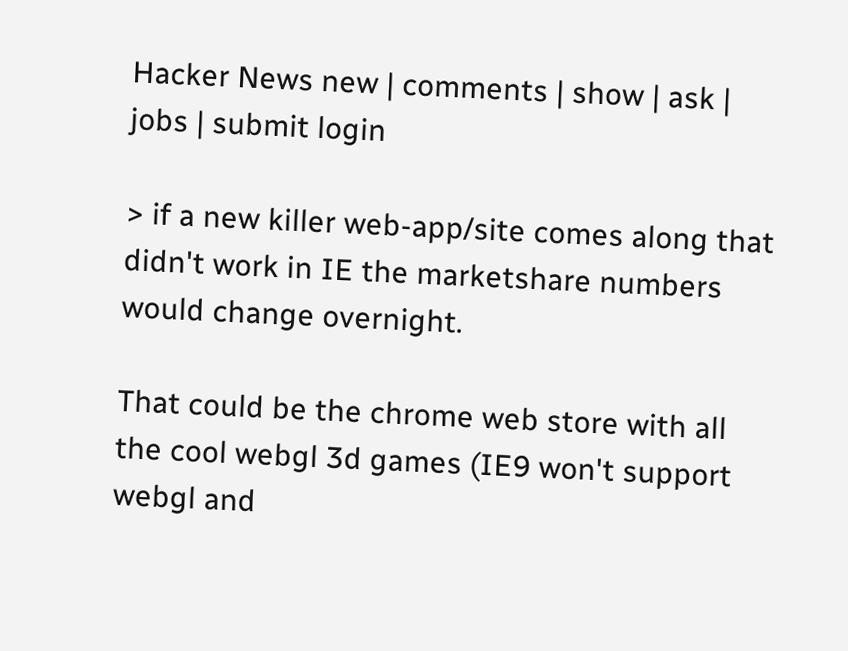Hacker News new | comments | show | ask | jobs | submit login

> if a new killer web-app/site comes along that didn't work in IE the marketshare numbers would change overnight.

That could be the chrome web store with all the cool webgl 3d games (IE9 won't support webgl and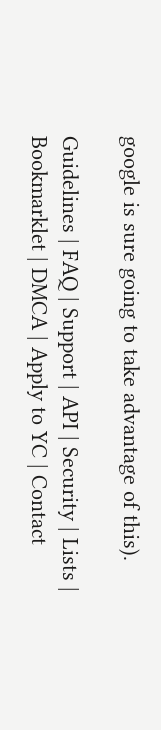google is sure going to take advantage of this).

Guidelines | FAQ | Support | API | Security | Lists | Bookmarklet | DMCA | Apply to YC | Contact